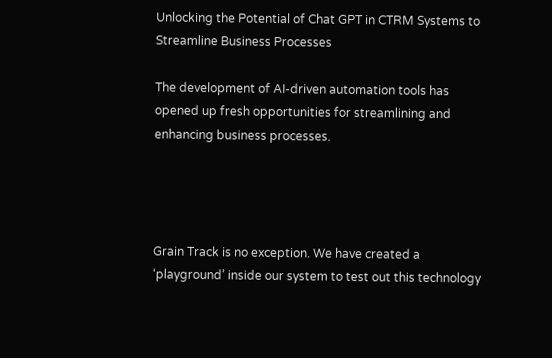Unlocking the Potential of Chat GPT in CTRM Systems to Streamline Business Processes

The development of AI-driven automation tools has opened up fresh opportunities for streamlining and enhancing business processes.




Grain Track is no exception. We have created a ‘playground’ inside our system to test out this technology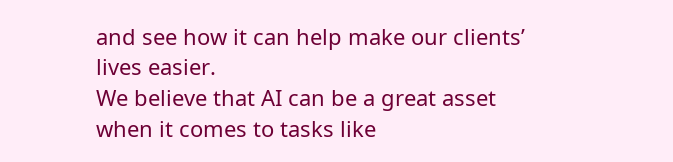and see how it can help make our clients’ lives easier.
We believe that AI can be a great asset when it comes to tasks like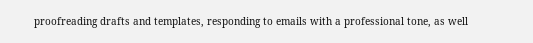proofreading drafts and templates, responding to emails with a professional tone, as well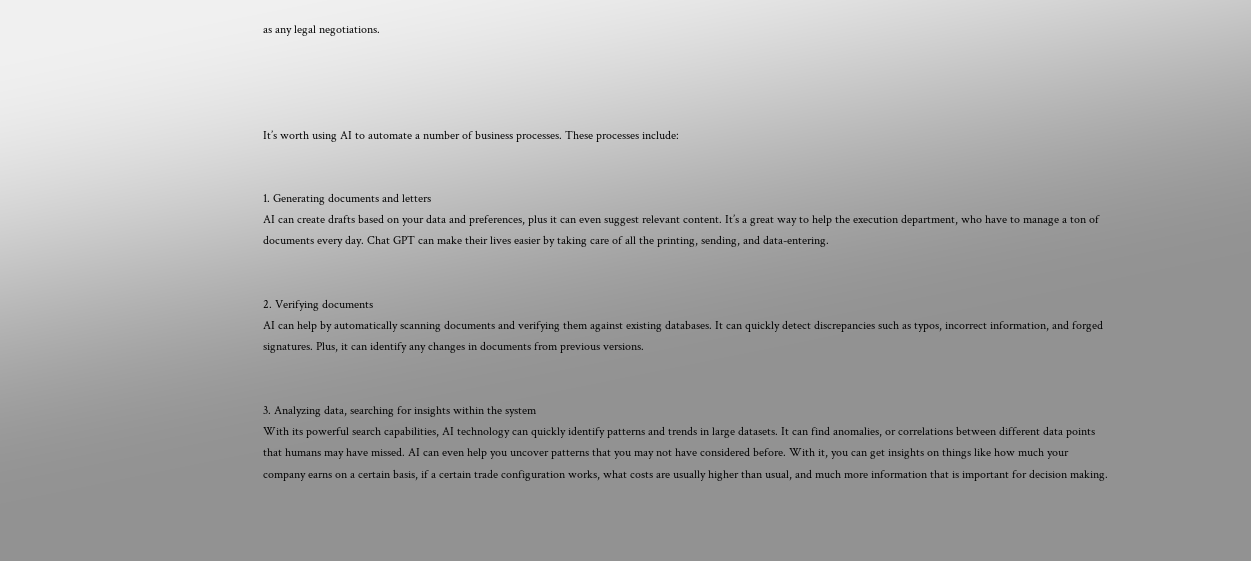as any legal negotiations.




It’s worth using AI to automate a number of business processes. These processes include:


1. Generating documents and letters
AI can create drafts based on your data and preferences, plus it can even suggest relevant content. It’s a great way to help the execution department, who have to manage a ton of documents every day. Chat GPT can make their lives easier by taking care of all the printing, sending, and data-entering.


2. Verifying documents
AI can help by automatically scanning documents and verifying them against existing databases. It can quickly detect discrepancies such as typos, incorrect information, and forged signatures. Plus, it can identify any changes in documents from previous versions.


3. Analyzing data, searching for insights within the system
With its powerful search capabilities, AI technology can quickly identify patterns and trends in large datasets. It can find anomalies, or correlations between different data points that humans may have missed. AI can even help you uncover patterns that you may not have considered before. With it, you can get insights on things like how much your company earns on a certain basis, if a certain trade configuration works, what costs are usually higher than usual, and much more information that is important for decision making.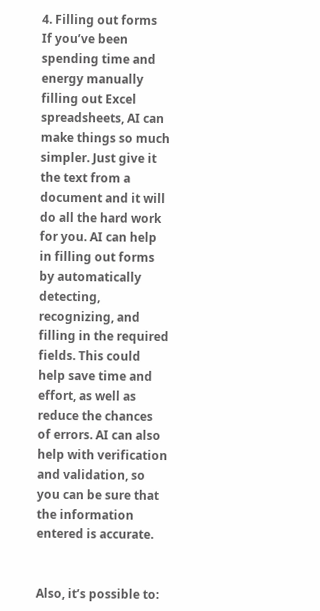4. Filling out forms
If you’ve been spending time and energy manually filling out Excel spreadsheets, AI can make things so much simpler. Just give it the text from a document and it will do all the hard work for you. AI can help in filling out forms by automatically detecting, recognizing, and filling in the required fields. This could help save time and effort, as well as reduce the chances of errors. AI can also help with verification and validation, so you can be sure that the information entered is accurate.


Also, it’s possible to: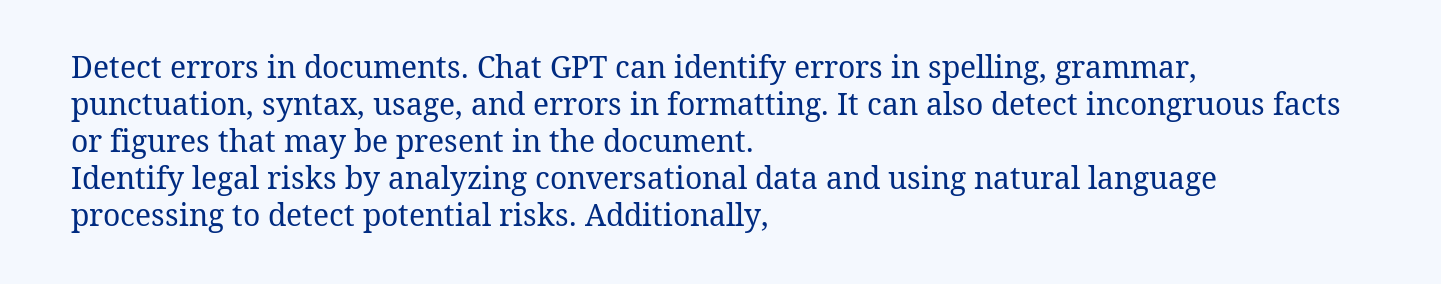Detect errors in documents. Chat GPT can identify errors in spelling, grammar, punctuation, syntax, usage, and errors in formatting. It can also detect incongruous facts or figures that may be present in the document.
Identify legal risks by analyzing conversational data and using natural language processing to detect potential risks. Additionally,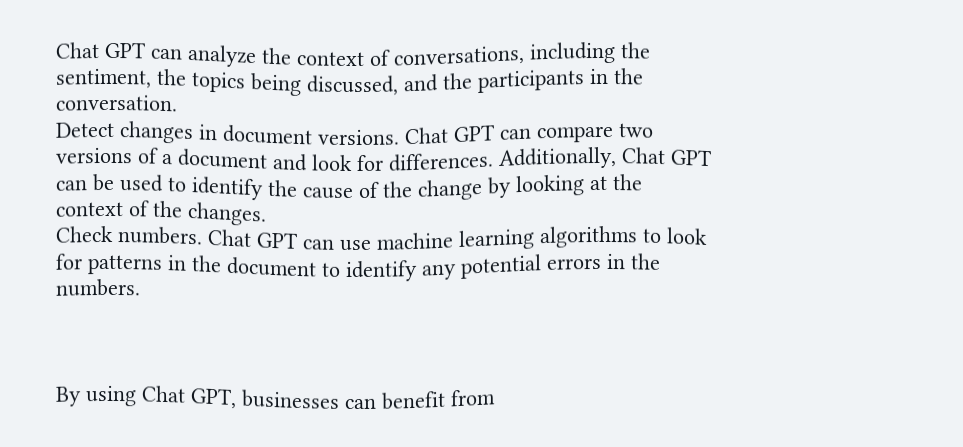Chat GPT can analyze the context of conversations, including the sentiment, the topics being discussed, and the participants in the conversation.
Detect changes in document versions. Chat GPT can compare two versions of a document and look for differences. Additionally, Chat GPT can be used to identify the cause of the change by looking at the context of the changes.
Check numbers. Chat GPT can use machine learning algorithms to look for patterns in the document to identify any potential errors in the numbers.



By using Chat GPT, businesses can benefit from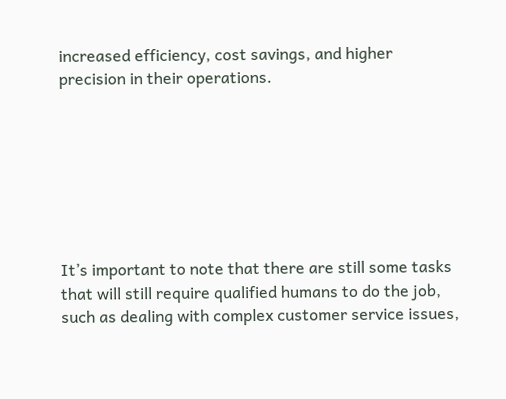increased efficiency, cost savings, and higher precision in their operations.







It’s important to note that there are still some tasks that will still require qualified humans to do the job, such as dealing with complex customer service issues,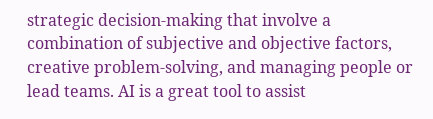strategic decision-making that involve a combination of subjective and objective factors, creative problem-solving, and managing people or lead teams. AI is a great tool to assist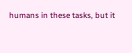humans in these tasks, but it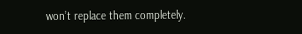won’t replace them completely.